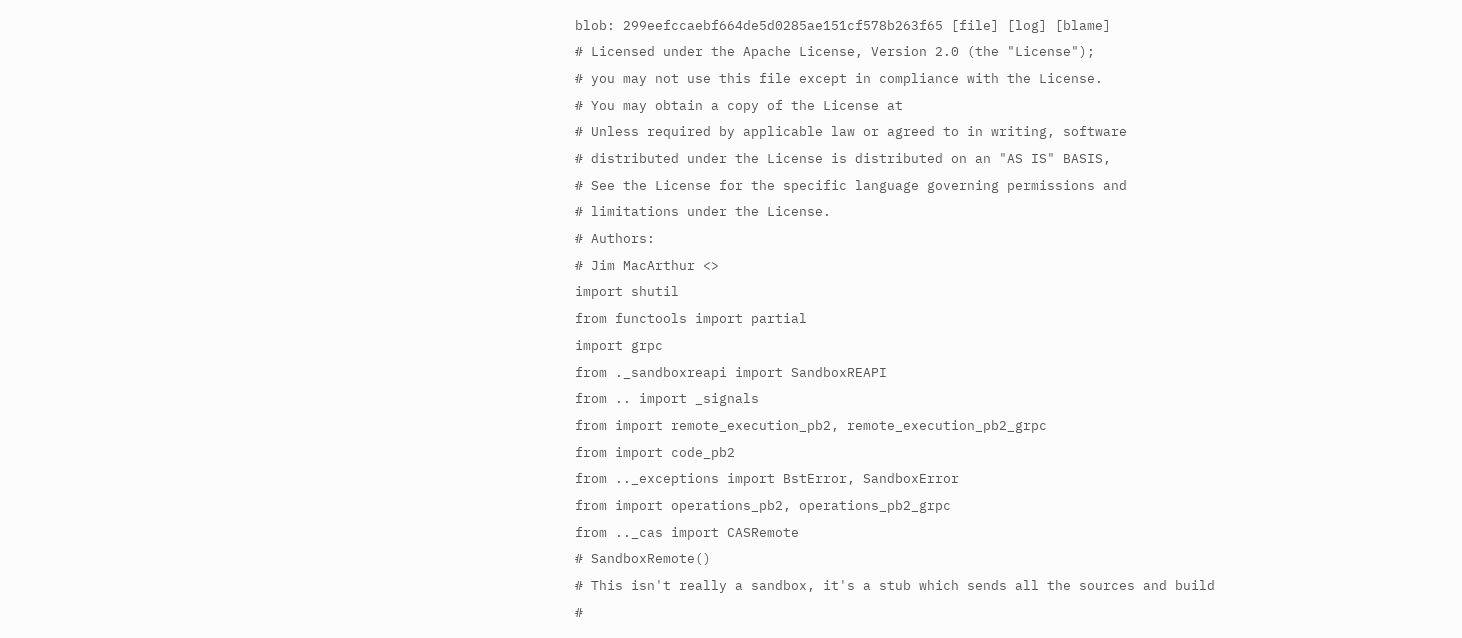blob: 299eefccaebf664de5d0285ae151cf578b263f65 [file] [log] [blame]
# Licensed under the Apache License, Version 2.0 (the "License");
# you may not use this file except in compliance with the License.
# You may obtain a copy of the License at
# Unless required by applicable law or agreed to in writing, software
# distributed under the License is distributed on an "AS IS" BASIS,
# See the License for the specific language governing permissions and
# limitations under the License.
# Authors:
# Jim MacArthur <>
import shutil
from functools import partial
import grpc
from ._sandboxreapi import SandboxREAPI
from .. import _signals
from import remote_execution_pb2, remote_execution_pb2_grpc
from import code_pb2
from .._exceptions import BstError, SandboxError
from import operations_pb2, operations_pb2_grpc
from .._cas import CASRemote
# SandboxRemote()
# This isn't really a sandbox, it's a stub which sends all the sources and build
#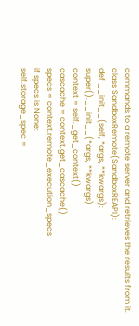commands to a remote server and retrieves the results from it.
class SandboxRemote(SandboxREAPI):
def __init__(self, *args, **kwargs):
super().__init__(*args, **kwargs)
context = self._get_context()
cascache = context.get_cascache()
specs = context.remote_execution_specs
if specs is None:
self.storage_spec =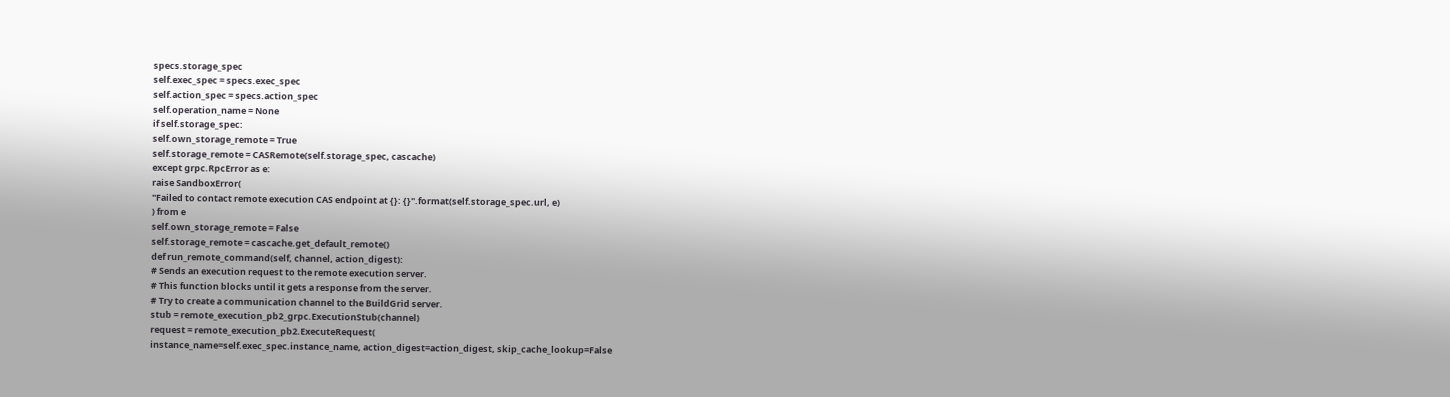specs.storage_spec
self.exec_spec = specs.exec_spec
self.action_spec = specs.action_spec
self.operation_name = None
if self.storage_spec:
self.own_storage_remote = True
self.storage_remote = CASRemote(self.storage_spec, cascache)
except grpc.RpcError as e:
raise SandboxError(
"Failed to contact remote execution CAS endpoint at {}: {}".format(self.storage_spec.url, e)
) from e
self.own_storage_remote = False
self.storage_remote = cascache.get_default_remote()
def run_remote_command(self, channel, action_digest):
# Sends an execution request to the remote execution server.
# This function blocks until it gets a response from the server.
# Try to create a communication channel to the BuildGrid server.
stub = remote_execution_pb2_grpc.ExecutionStub(channel)
request = remote_execution_pb2.ExecuteRequest(
instance_name=self.exec_spec.instance_name, action_digest=action_digest, skip_cache_lookup=False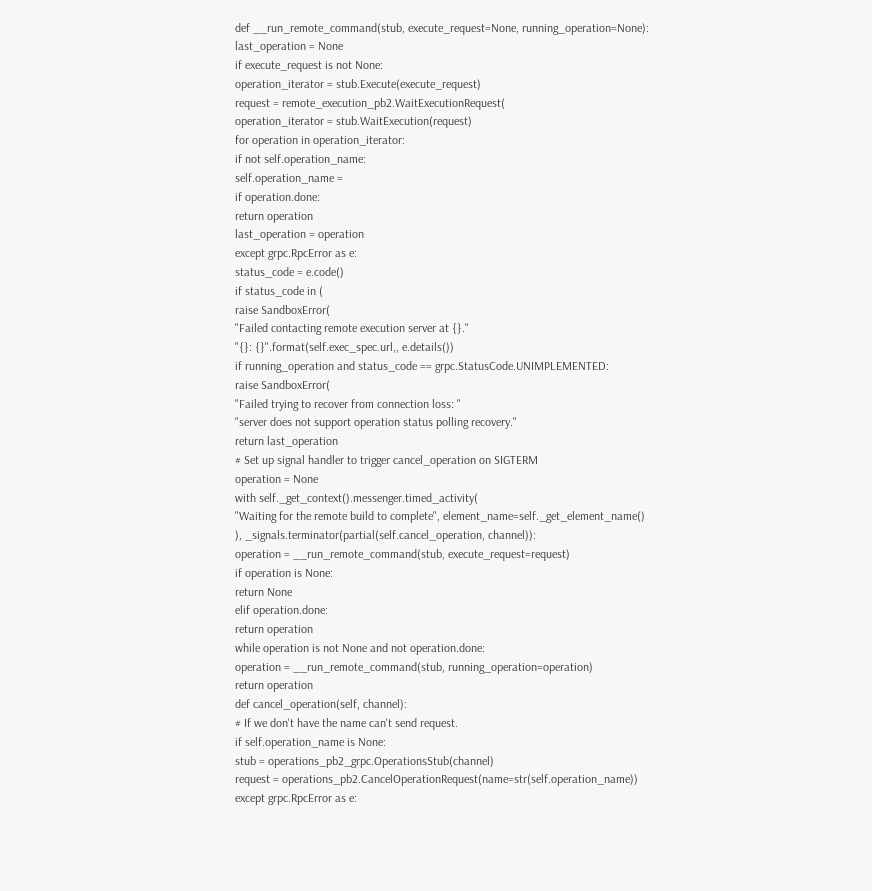def __run_remote_command(stub, execute_request=None, running_operation=None):
last_operation = None
if execute_request is not None:
operation_iterator = stub.Execute(execute_request)
request = remote_execution_pb2.WaitExecutionRequest(
operation_iterator = stub.WaitExecution(request)
for operation in operation_iterator:
if not self.operation_name:
self.operation_name =
if operation.done:
return operation
last_operation = operation
except grpc.RpcError as e:
status_code = e.code()
if status_code in (
raise SandboxError(
"Failed contacting remote execution server at {}."
"{}: {}".format(self.exec_spec.url,, e.details())
if running_operation and status_code == grpc.StatusCode.UNIMPLEMENTED:
raise SandboxError(
"Failed trying to recover from connection loss: "
"server does not support operation status polling recovery."
return last_operation
# Set up signal handler to trigger cancel_operation on SIGTERM
operation = None
with self._get_context().messenger.timed_activity(
"Waiting for the remote build to complete", element_name=self._get_element_name()
), _signals.terminator(partial(self.cancel_operation, channel)):
operation = __run_remote_command(stub, execute_request=request)
if operation is None:
return None
elif operation.done:
return operation
while operation is not None and not operation.done:
operation = __run_remote_command(stub, running_operation=operation)
return operation
def cancel_operation(self, channel):
# If we don't have the name can't send request.
if self.operation_name is None:
stub = operations_pb2_grpc.OperationsStub(channel)
request = operations_pb2.CancelOperationRequest(name=str(self.operation_name))
except grpc.RpcError as e: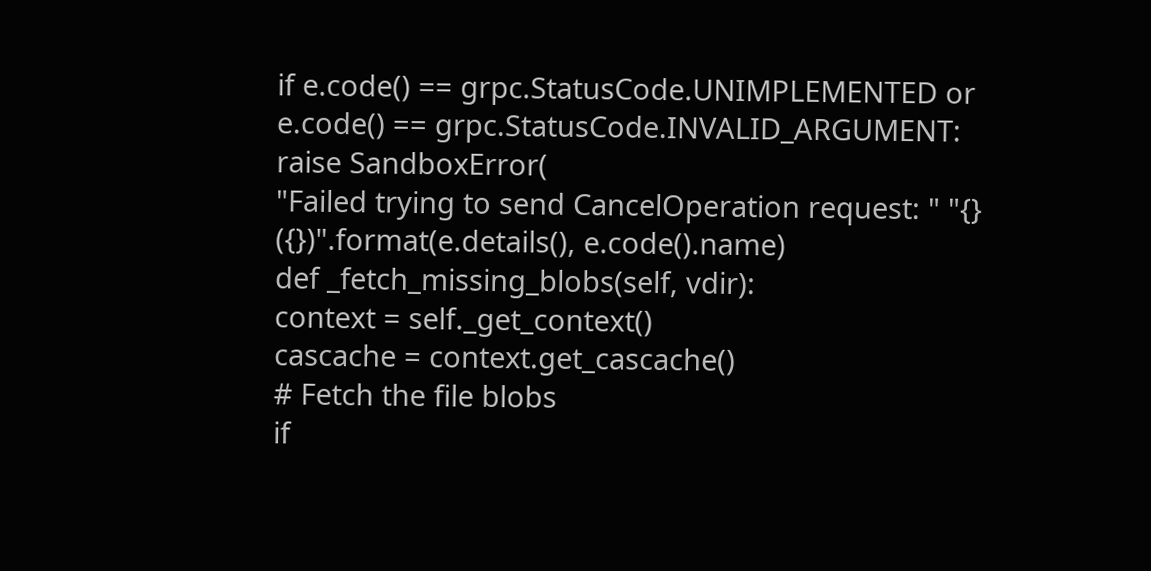if e.code() == grpc.StatusCode.UNIMPLEMENTED or e.code() == grpc.StatusCode.INVALID_ARGUMENT:
raise SandboxError(
"Failed trying to send CancelOperation request: " "{} ({})".format(e.details(), e.code().name)
def _fetch_missing_blobs(self, vdir):
context = self._get_context()
cascache = context.get_cascache()
# Fetch the file blobs
if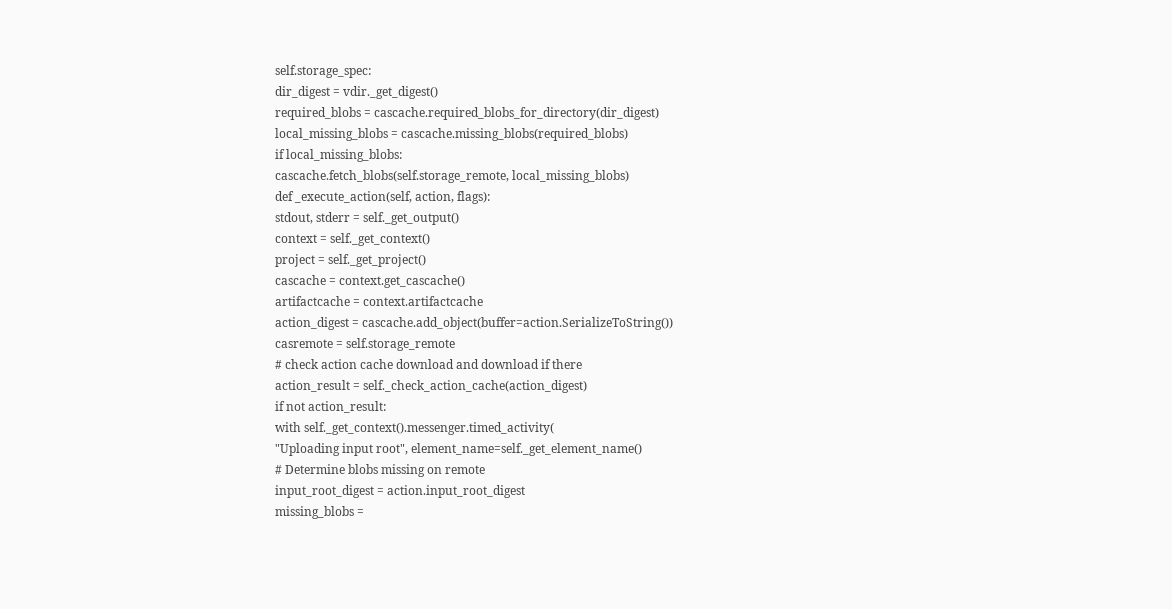self.storage_spec:
dir_digest = vdir._get_digest()
required_blobs = cascache.required_blobs_for_directory(dir_digest)
local_missing_blobs = cascache.missing_blobs(required_blobs)
if local_missing_blobs:
cascache.fetch_blobs(self.storage_remote, local_missing_blobs)
def _execute_action(self, action, flags):
stdout, stderr = self._get_output()
context = self._get_context()
project = self._get_project()
cascache = context.get_cascache()
artifactcache = context.artifactcache
action_digest = cascache.add_object(buffer=action.SerializeToString())
casremote = self.storage_remote
# check action cache download and download if there
action_result = self._check_action_cache(action_digest)
if not action_result:
with self._get_context().messenger.timed_activity(
"Uploading input root", element_name=self._get_element_name()
# Determine blobs missing on remote
input_root_digest = action.input_root_digest
missing_blobs =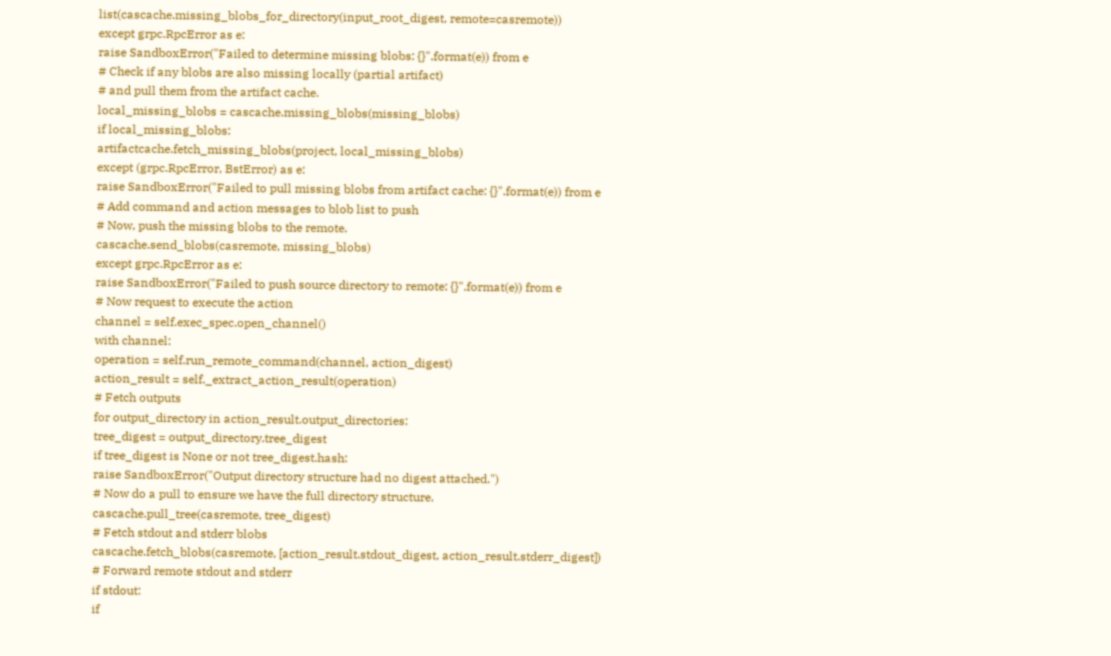list(cascache.missing_blobs_for_directory(input_root_digest, remote=casremote))
except grpc.RpcError as e:
raise SandboxError("Failed to determine missing blobs: {}".format(e)) from e
# Check if any blobs are also missing locally (partial artifact)
# and pull them from the artifact cache.
local_missing_blobs = cascache.missing_blobs(missing_blobs)
if local_missing_blobs:
artifactcache.fetch_missing_blobs(project, local_missing_blobs)
except (grpc.RpcError, BstError) as e:
raise SandboxError("Failed to pull missing blobs from artifact cache: {}".format(e)) from e
# Add command and action messages to blob list to push
# Now, push the missing blobs to the remote.
cascache.send_blobs(casremote, missing_blobs)
except grpc.RpcError as e:
raise SandboxError("Failed to push source directory to remote: {}".format(e)) from e
# Now request to execute the action
channel = self.exec_spec.open_channel()
with channel:
operation = self.run_remote_command(channel, action_digest)
action_result = self._extract_action_result(operation)
# Fetch outputs
for output_directory in action_result.output_directories:
tree_digest = output_directory.tree_digest
if tree_digest is None or not tree_digest.hash:
raise SandboxError("Output directory structure had no digest attached.")
# Now do a pull to ensure we have the full directory structure.
cascache.pull_tree(casremote, tree_digest)
# Fetch stdout and stderr blobs
cascache.fetch_blobs(casremote, [action_result.stdout_digest, action_result.stderr_digest])
# Forward remote stdout and stderr
if stdout:
if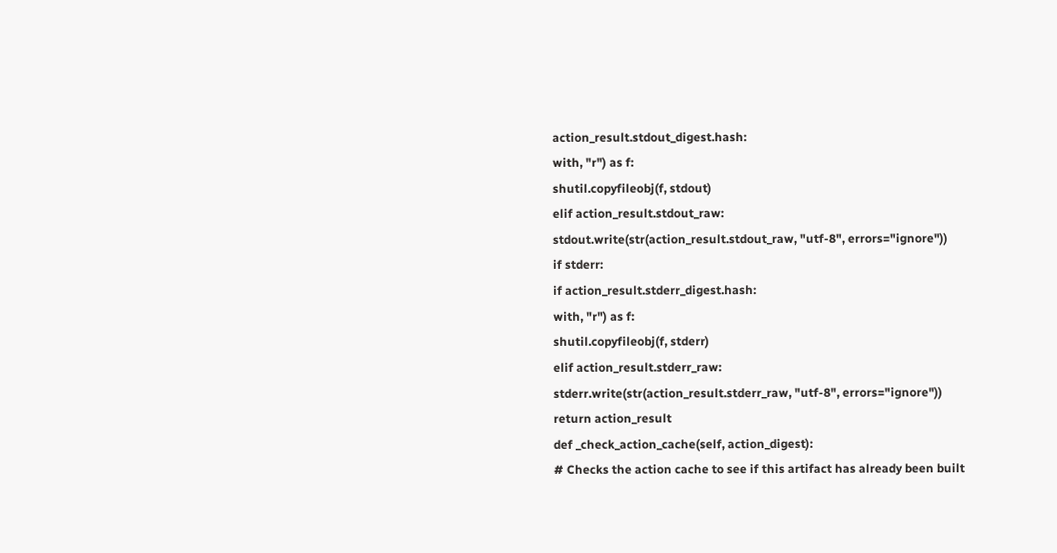action_result.stdout_digest.hash:
with, "r") as f:
shutil.copyfileobj(f, stdout)
elif action_result.stdout_raw:
stdout.write(str(action_result.stdout_raw, "utf-8", errors="ignore"))
if stderr:
if action_result.stderr_digest.hash:
with, "r") as f:
shutil.copyfileobj(f, stderr)
elif action_result.stderr_raw:
stderr.write(str(action_result.stderr_raw, "utf-8", errors="ignore"))
return action_result
def _check_action_cache(self, action_digest):
# Checks the action cache to see if this artifact has already been built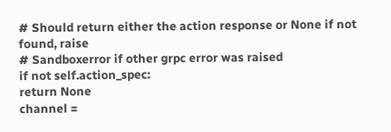# Should return either the action response or None if not found, raise
# Sandboxerror if other grpc error was raised
if not self.action_spec:
return None
channel =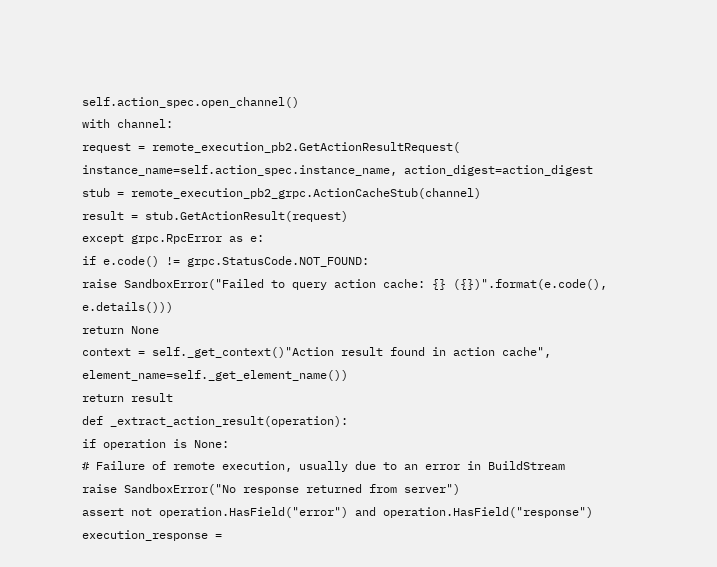self.action_spec.open_channel()
with channel:
request = remote_execution_pb2.GetActionResultRequest(
instance_name=self.action_spec.instance_name, action_digest=action_digest
stub = remote_execution_pb2_grpc.ActionCacheStub(channel)
result = stub.GetActionResult(request)
except grpc.RpcError as e:
if e.code() != grpc.StatusCode.NOT_FOUND:
raise SandboxError("Failed to query action cache: {} ({})".format(e.code(), e.details()))
return None
context = self._get_context()"Action result found in action cache", element_name=self._get_element_name())
return result
def _extract_action_result(operation):
if operation is None:
# Failure of remote execution, usually due to an error in BuildStream
raise SandboxError("No response returned from server")
assert not operation.HasField("error") and operation.HasField("response")
execution_response =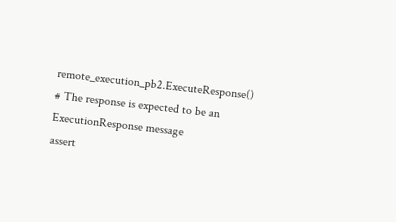remote_execution_pb2.ExecuteResponse()
# The response is expected to be an ExecutionResponse message
assert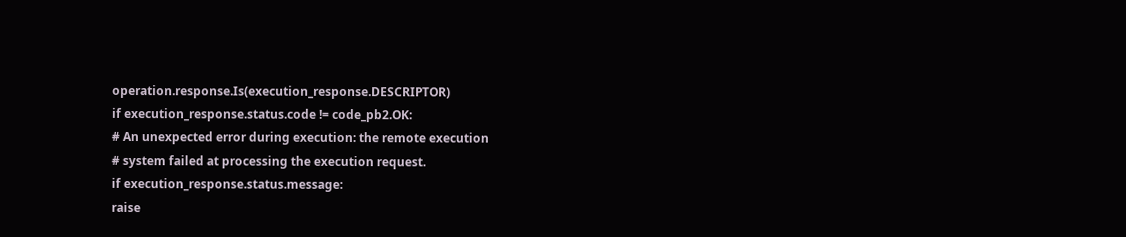operation.response.Is(execution_response.DESCRIPTOR)
if execution_response.status.code != code_pb2.OK:
# An unexpected error during execution: the remote execution
# system failed at processing the execution request.
if execution_response.status.message:
raise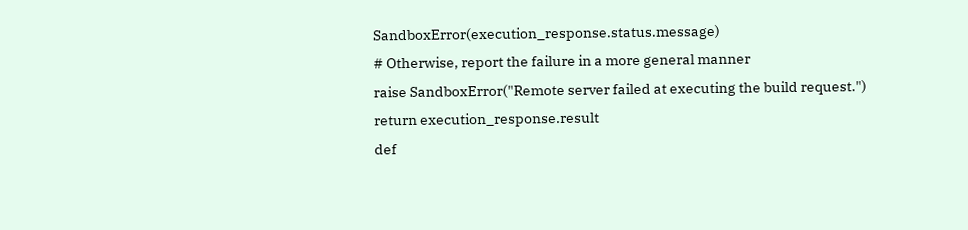SandboxError(execution_response.status.message)
# Otherwise, report the failure in a more general manner
raise SandboxError("Remote server failed at executing the build request.")
return execution_response.result
def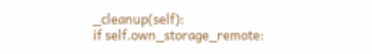_cleanup(self):
if self.own_storage_remote: